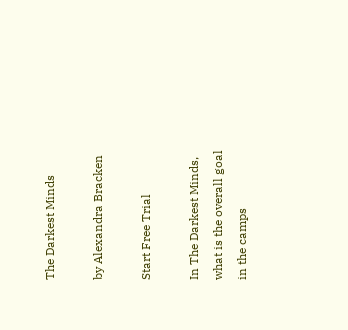The Darkest Minds

by Alexandra Bracken

Start Free Trial

In The Darkest Minds, what is the overall goal in the camps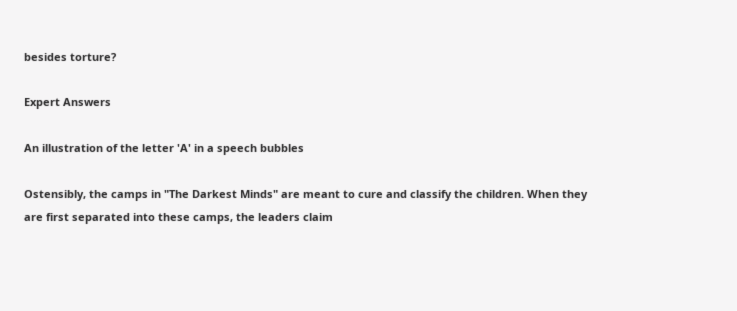besides torture?

Expert Answers

An illustration of the letter 'A' in a speech bubbles

Ostensibly, the camps in "The Darkest Minds" are meant to cure and classify the children. When they are first separated into these camps, the leaders claim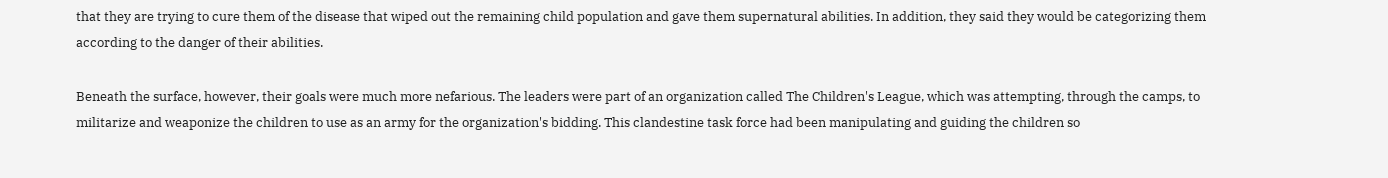that they are trying to cure them of the disease that wiped out the remaining child population and gave them supernatural abilities. In addition, they said they would be categorizing them according to the danger of their abilities.

Beneath the surface, however, their goals were much more nefarious. The leaders were part of an organization called The Children's League, which was attempting, through the camps, to militarize and weaponize the children to use as an army for the organization's bidding. This clandestine task force had been manipulating and guiding the children so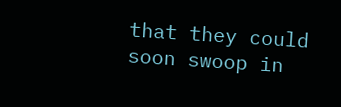that they could soon swoop in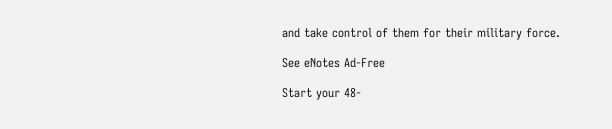and take control of them for their military force.

See eNotes Ad-Free

Start your 48-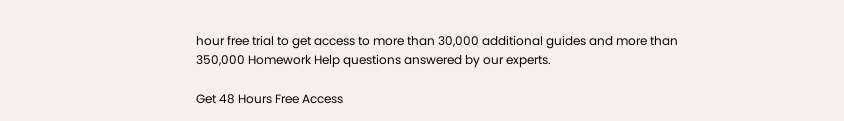hour free trial to get access to more than 30,000 additional guides and more than 350,000 Homework Help questions answered by our experts.

Get 48 Hours Free Access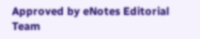Approved by eNotes Editorial Team